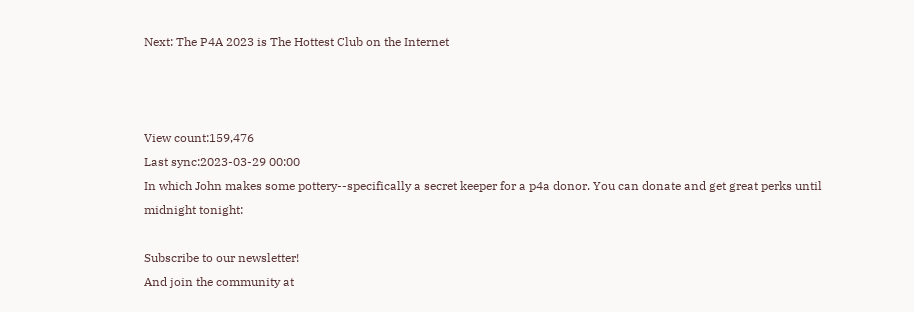Next: The P4A 2023 is The Hottest Club on the Internet



View count:159,476
Last sync:2023-03-29 00:00
In which John makes some pottery--specifically a secret keeper for a p4a donor. You can donate and get great perks until midnight tonight:

Subscribe to our newsletter!
And join the community at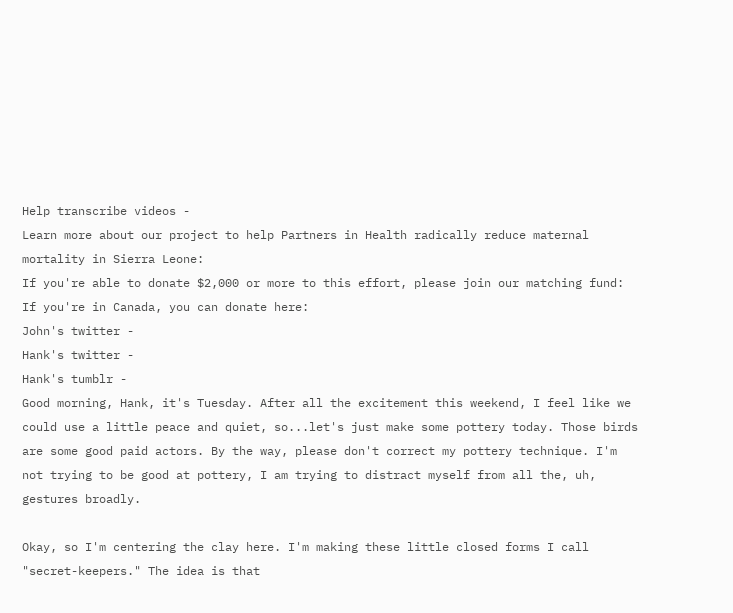Help transcribe videos -
Learn more about our project to help Partners in Health radically reduce maternal mortality in Sierra Leone:
If you're able to donate $2,000 or more to this effort, please join our matching fund:
If you're in Canada, you can donate here:
John's twitter -
Hank's twitter -
Hank's tumblr -
Good morning, Hank, it's Tuesday. After all the excitement this weekend, I feel like we could use a little peace and quiet, so...let's just make some pottery today. Those birds are some good paid actors. By the way, please don't correct my pottery technique. I'm not trying to be good at pottery, I am trying to distract myself from all the, uh, gestures broadly.

Okay, so I'm centering the clay here. I'm making these little closed forms I call "secret-keepers." The idea is that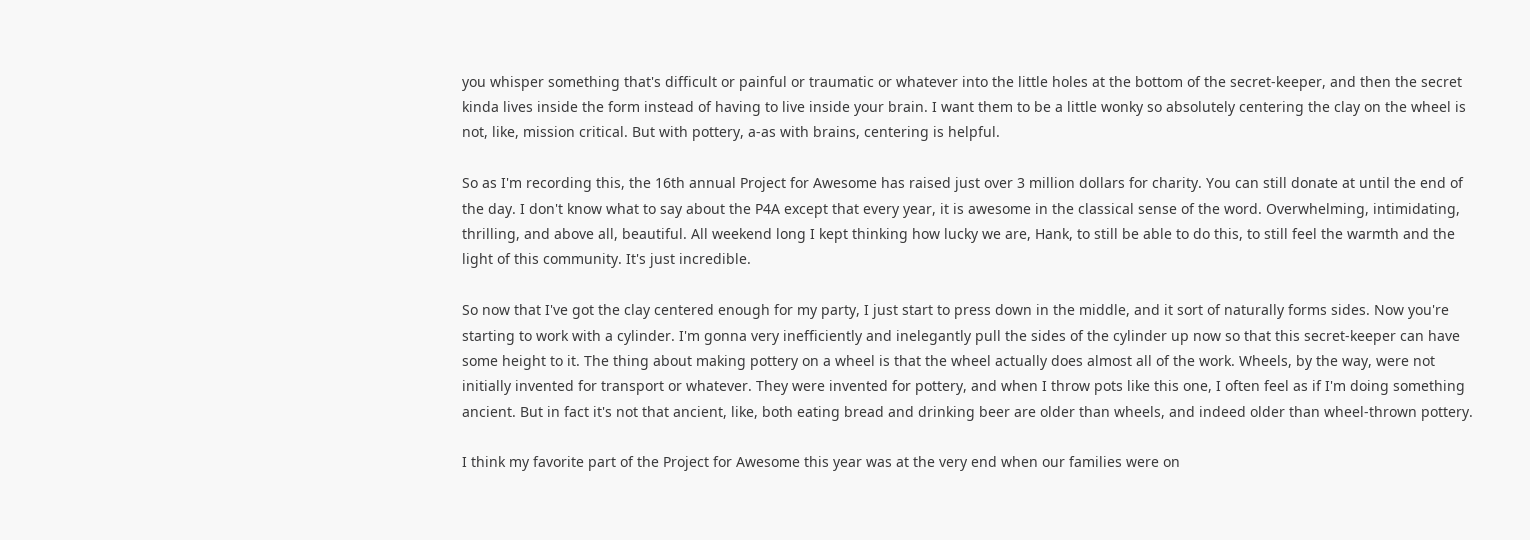you whisper something that's difficult or painful or traumatic or whatever into the little holes at the bottom of the secret-keeper, and then the secret kinda lives inside the form instead of having to live inside your brain. I want them to be a little wonky so absolutely centering the clay on the wheel is not, like, mission critical. But with pottery, a-as with brains, centering is helpful.

So as I'm recording this, the 16th annual Project for Awesome has raised just over 3 million dollars for charity. You can still donate at until the end of the day. I don't know what to say about the P4A except that every year, it is awesome in the classical sense of the word. Overwhelming, intimidating, thrilling, and above all, beautiful. All weekend long I kept thinking how lucky we are, Hank, to still be able to do this, to still feel the warmth and the light of this community. It's just incredible.

So now that I've got the clay centered enough for my party, I just start to press down in the middle, and it sort of naturally forms sides. Now you're starting to work with a cylinder. I'm gonna very inefficiently and inelegantly pull the sides of the cylinder up now so that this secret-keeper can have some height to it. The thing about making pottery on a wheel is that the wheel actually does almost all of the work. Wheels, by the way, were not initially invented for transport or whatever. They were invented for pottery, and when I throw pots like this one, I often feel as if I'm doing something ancient. But in fact it's not that ancient, like, both eating bread and drinking beer are older than wheels, and indeed older than wheel-thrown pottery.

I think my favorite part of the Project for Awesome this year was at the very end when our families were on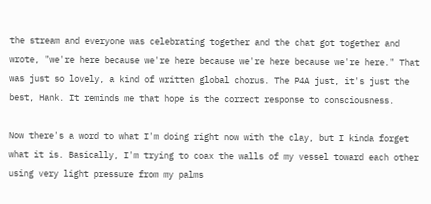the stream and everyone was celebrating together and the chat got together and wrote, "we're here because we're here because we're here because we're here." That was just so lovely, a kind of written global chorus. The P4A just, it's just the best, Hank. It reminds me that hope is the correct response to consciousness.

Now there's a word to what I'm doing right now with the clay, but I kinda forget what it is. Basically, I'm trying to coax the walls of my vessel toward each other using very light pressure from my palms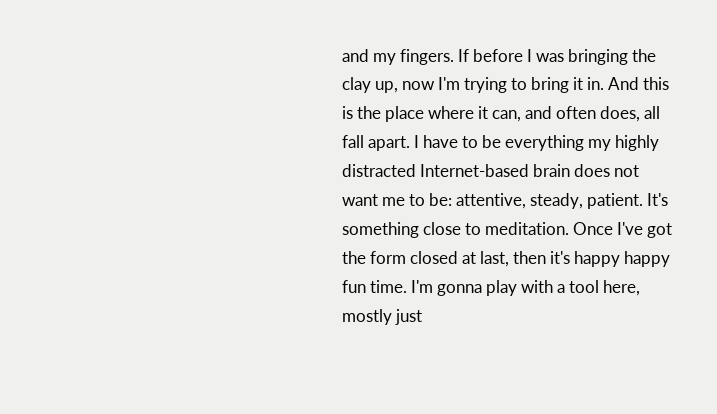and my fingers. If before I was bringing the clay up, now I'm trying to bring it in. And this is the place where it can, and often does, all fall apart. I have to be everything my highly distracted Internet-based brain does not want me to be: attentive, steady, patient. It's something close to meditation. Once I've got the form closed at last, then it's happy happy fun time. I'm gonna play with a tool here, mostly just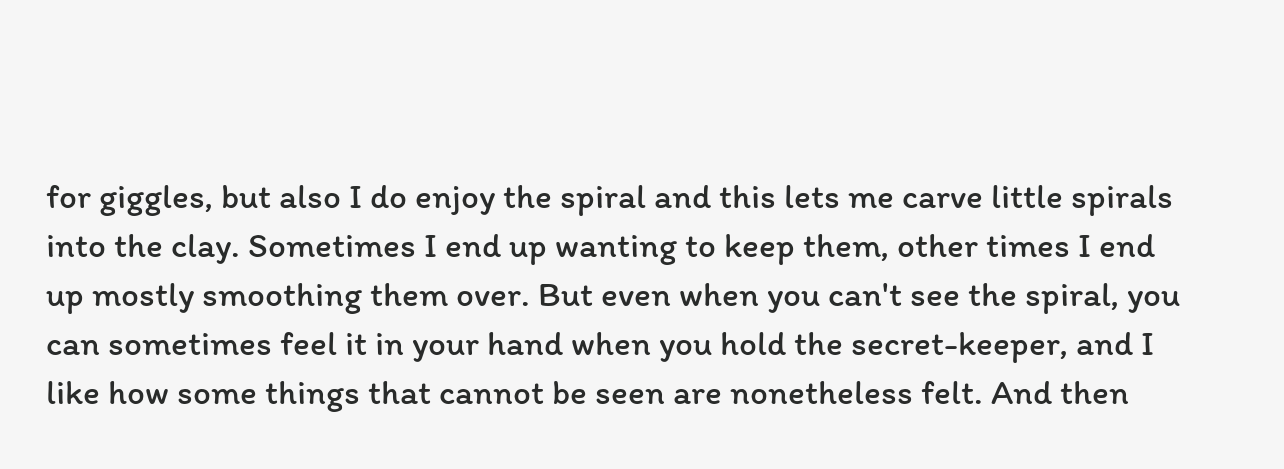for giggles, but also I do enjoy the spiral and this lets me carve little spirals into the clay. Sometimes I end up wanting to keep them, other times I end up mostly smoothing them over. But even when you can't see the spiral, you can sometimes feel it in your hand when you hold the secret-keeper, and I like how some things that cannot be seen are nonetheless felt. And then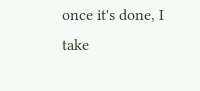once it's done, I take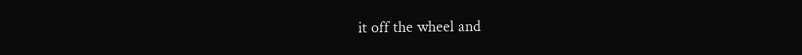it off the wheel and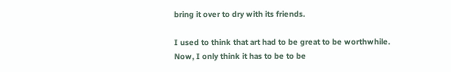bring it over to dry with its friends.

I used to think that art had to be great to be worthwhile. Now, I only think it has to be to be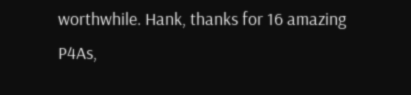worthwhile. Hank, thanks for 16 amazing P4As,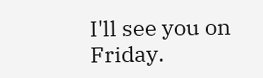I'll see you on Friday.